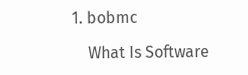1. bobmc

    What Is Software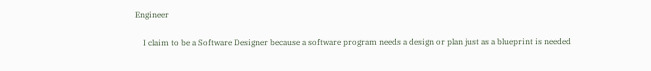Engineer

    I claim to be a Software Designer because a software program needs a design or plan just as a blueprint is needed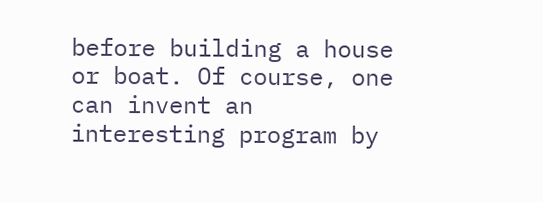before building a house or boat. Of course, one can invent an interesting program by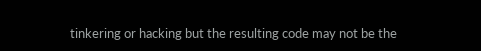tinkering or hacking but the resulting code may not be the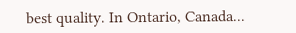best quality. In Ontario, Canada...